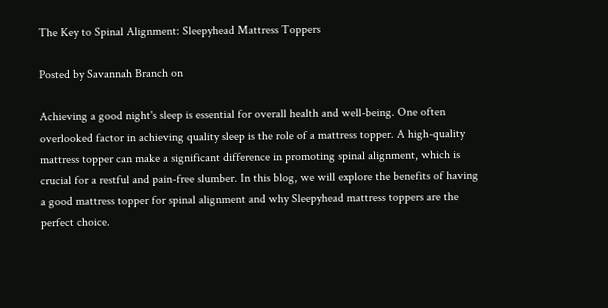The Key to Spinal Alignment: Sleepyhead Mattress Toppers

Posted by Savannah Branch on

Achieving a good night's sleep is essential for overall health and well-being. One often overlooked factor in achieving quality sleep is the role of a mattress topper. A high-quality mattress topper can make a significant difference in promoting spinal alignment, which is crucial for a restful and pain-free slumber. In this blog, we will explore the benefits of having a good mattress topper for spinal alignment and why Sleepyhead mattress toppers are the perfect choice.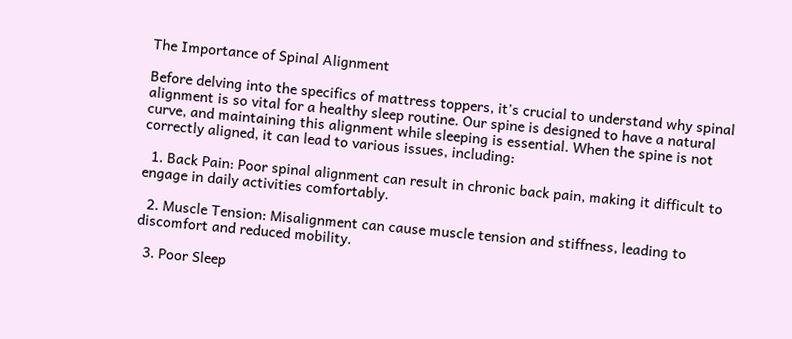The Importance of Spinal Alignment

Before delving into the specifics of mattress toppers, it's crucial to understand why spinal alignment is so vital for a healthy sleep routine. Our spine is designed to have a natural curve, and maintaining this alignment while sleeping is essential. When the spine is not correctly aligned, it can lead to various issues, including:

  1. Back Pain: Poor spinal alignment can result in chronic back pain, making it difficult to engage in daily activities comfortably.

  2. Muscle Tension: Misalignment can cause muscle tension and stiffness, leading to discomfort and reduced mobility.

  3. Poor Sleep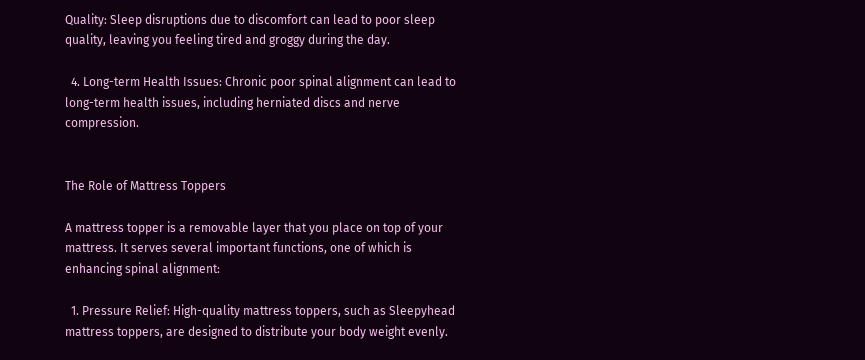Quality: Sleep disruptions due to discomfort can lead to poor sleep quality, leaving you feeling tired and groggy during the day.

  4. Long-term Health Issues: Chronic poor spinal alignment can lead to long-term health issues, including herniated discs and nerve compression.


The Role of Mattress Toppers

A mattress topper is a removable layer that you place on top of your mattress. It serves several important functions, one of which is enhancing spinal alignment:

  1. Pressure Relief: High-quality mattress toppers, such as Sleepyhead mattress toppers, are designed to distribute your body weight evenly.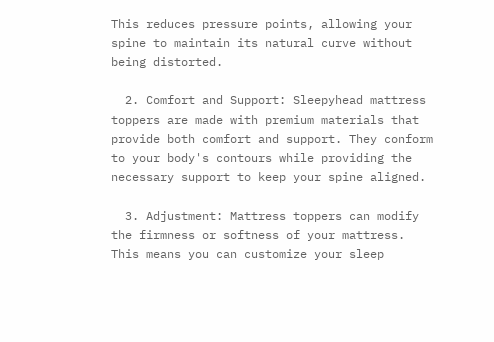This reduces pressure points, allowing your spine to maintain its natural curve without being distorted.

  2. Comfort and Support: Sleepyhead mattress toppers are made with premium materials that provide both comfort and support. They conform to your body's contours while providing the necessary support to keep your spine aligned.

  3. Adjustment: Mattress toppers can modify the firmness or softness of your mattress. This means you can customize your sleep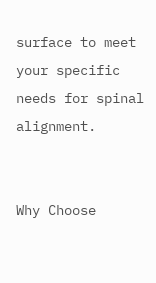surface to meet your specific needs for spinal alignment.


Why Choose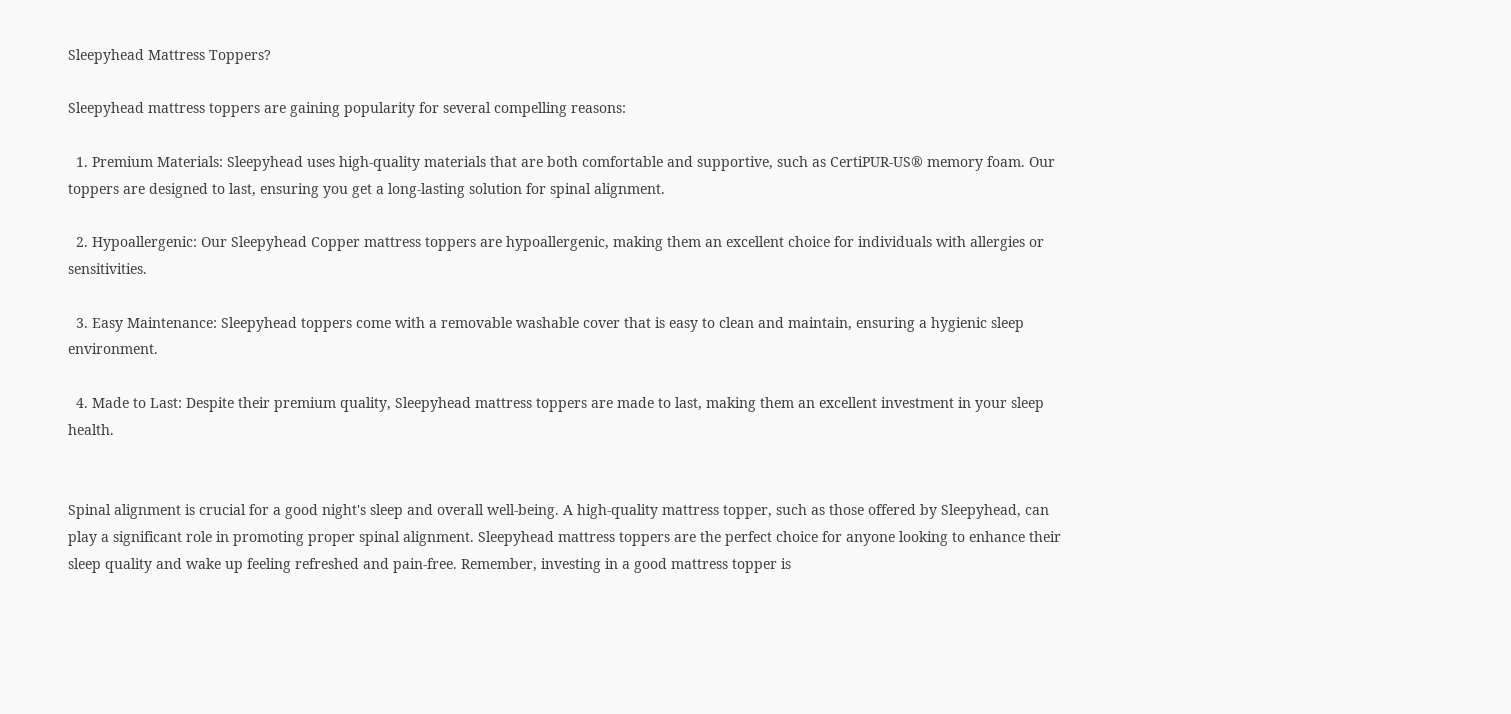Sleepyhead Mattress Toppers?

Sleepyhead mattress toppers are gaining popularity for several compelling reasons:

  1. Premium Materials: Sleepyhead uses high-quality materials that are both comfortable and supportive, such as CertiPUR-US® memory foam. Our toppers are designed to last, ensuring you get a long-lasting solution for spinal alignment.

  2. Hypoallergenic: Our Sleepyhead Copper mattress toppers are hypoallergenic, making them an excellent choice for individuals with allergies or sensitivities.

  3. Easy Maintenance: Sleepyhead toppers come with a removable washable cover that is easy to clean and maintain, ensuring a hygienic sleep environment.

  4. Made to Last: Despite their premium quality, Sleepyhead mattress toppers are made to last, making them an excellent investment in your sleep health.


Spinal alignment is crucial for a good night's sleep and overall well-being. A high-quality mattress topper, such as those offered by Sleepyhead, can play a significant role in promoting proper spinal alignment. Sleepyhead mattress toppers are the perfect choice for anyone looking to enhance their sleep quality and wake up feeling refreshed and pain-free. Remember, investing in a good mattress topper is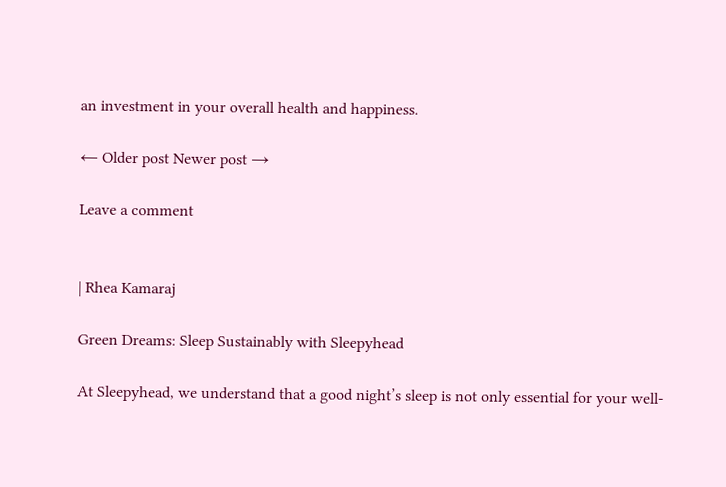an investment in your overall health and happiness.

← Older post Newer post →

Leave a comment


| Rhea Kamaraj

Green Dreams: Sleep Sustainably with Sleepyhead

At Sleepyhead, we understand that a good night’s sleep is not only essential for your well-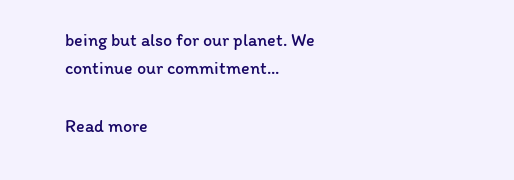being but also for our planet. We continue our commitment...

Read more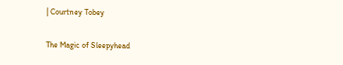| Courtney Tobey

The Magic of Sleepyhead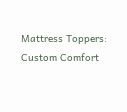Mattress Toppers: Custom Comfort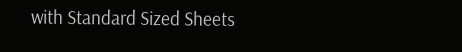with Standard Sized Sheets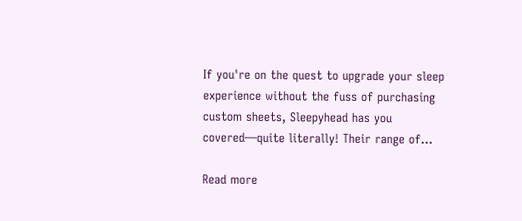If you're on the quest to upgrade your sleep experience without the fuss of purchasing custom sheets, Sleepyhead has you covered—quite literally! Their range of...

Read more